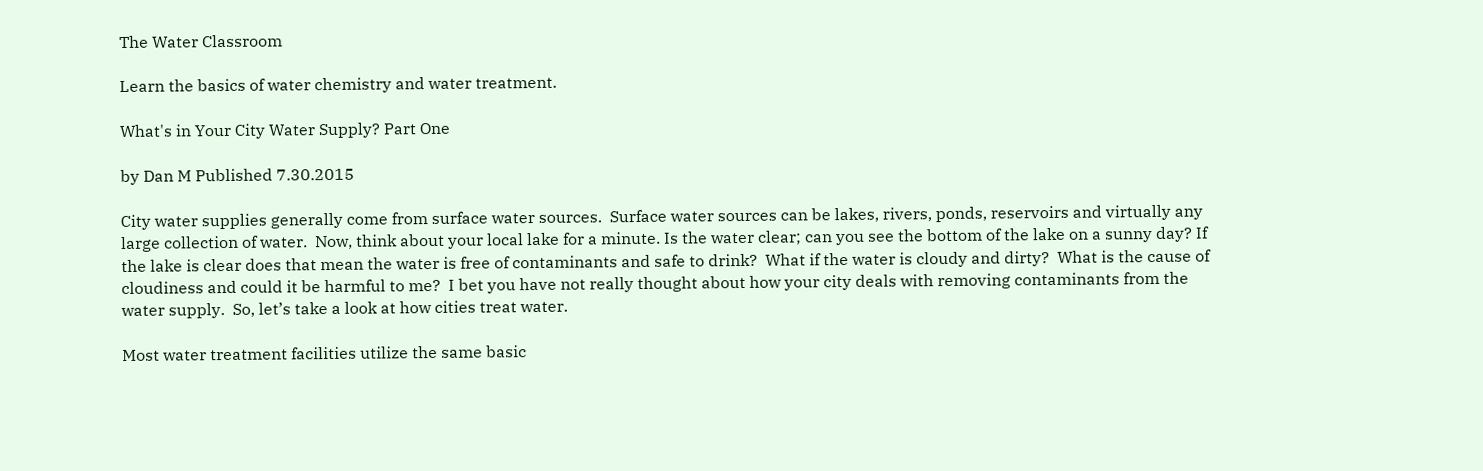The Water Classroom

Learn the basics of water chemistry and water treatment.

What's in Your City Water Supply? Part One

by Dan M Published 7.30.2015

City water supplies generally come from surface water sources.  Surface water sources can be lakes, rivers, ponds, reservoirs and virtually any large collection of water.  Now, think about your local lake for a minute. Is the water clear; can you see the bottom of the lake on a sunny day? If the lake is clear does that mean the water is free of contaminants and safe to drink?  What if the water is cloudy and dirty?  What is the cause of cloudiness and could it be harmful to me?  I bet you have not really thought about how your city deals with removing contaminants from the water supply.  So, let’s take a look at how cities treat water.

Most water treatment facilities utilize the same basic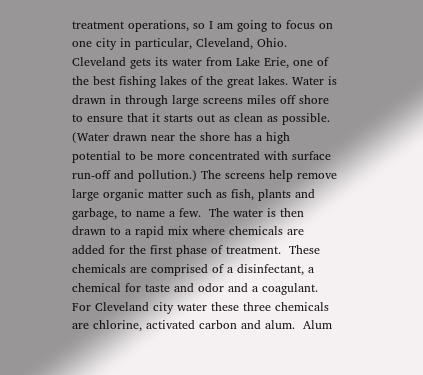treatment operations, so I am going to focus on one city in particular, Cleveland, Ohio. Cleveland gets its water from Lake Erie, one of the best fishing lakes of the great lakes. Water is drawn in through large screens miles off shore to ensure that it starts out as clean as possible.  (Water drawn near the shore has a high potential to be more concentrated with surface run-off and pollution.) The screens help remove large organic matter such as fish, plants and garbage, to name a few.  The water is then drawn to a rapid mix where chemicals are added for the first phase of treatment.  These chemicals are comprised of a disinfectant, a chemical for taste and odor and a coagulant.  For Cleveland city water these three chemicals are chlorine, activated carbon and alum.  Alum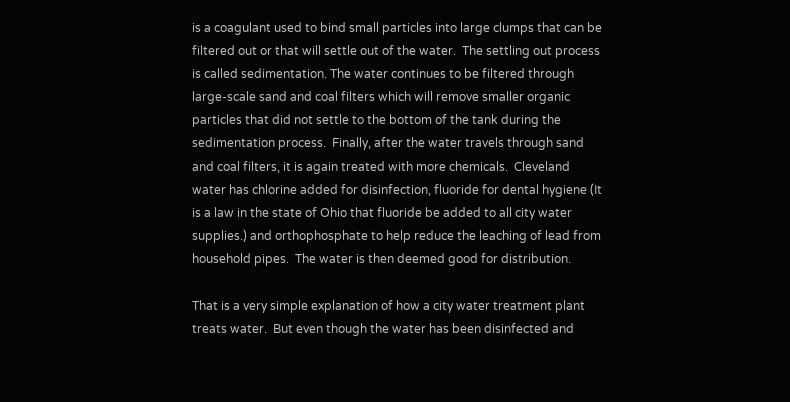is a coagulant used to bind small particles into large clumps that can be filtered out or that will settle out of the water.  The settling out process is called sedimentation. The water continues to be filtered through large-scale sand and coal filters which will remove smaller organic particles that did not settle to the bottom of the tank during the sedimentation process.  Finally, after the water travels through sand and coal filters, it is again treated with more chemicals.  Cleveland water has chlorine added for disinfection, fluoride for dental hygiene (It is a law in the state of Ohio that fluoride be added to all city water supplies.) and orthophosphate to help reduce the leaching of lead from household pipes.  The water is then deemed good for distribution.

That is a very simple explanation of how a city water treatment plant treats water.  But even though the water has been disinfected and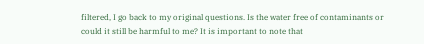filtered, I go back to my original questions. Is the water free of contaminants or could it still be harmful to me? It is important to note that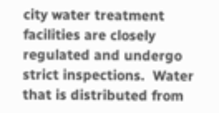city water treatment facilities are closely regulated and undergo strict inspections.  Water that is distributed from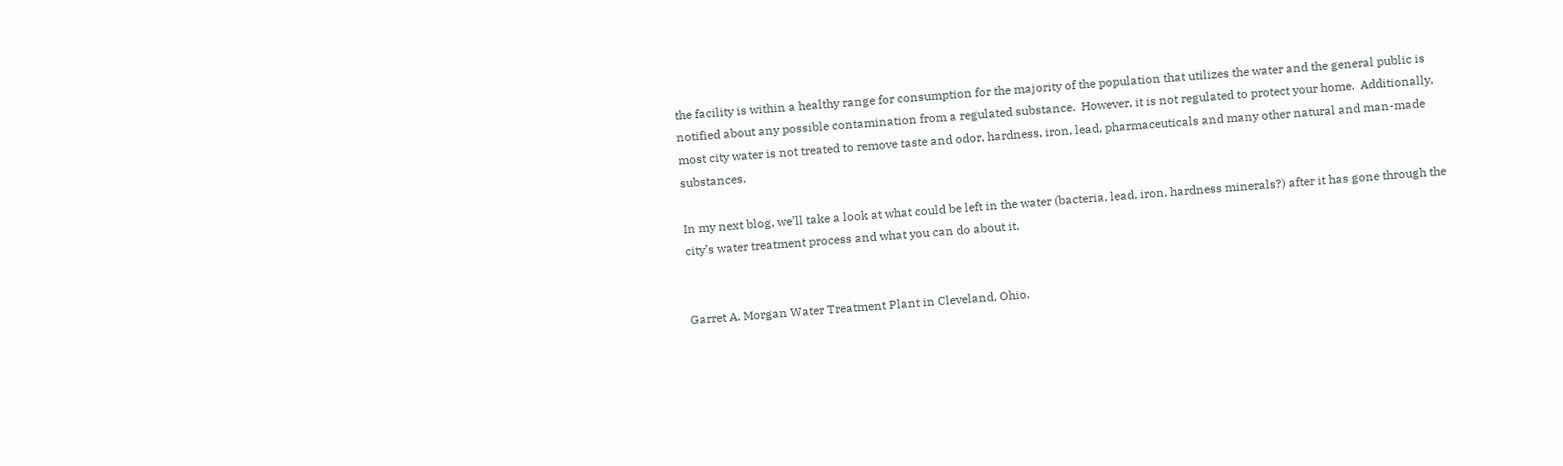the facility is within a healthy range for consumption for the majority of the population that utilizes the water and the general public is notified about any possible contamination from a regulated substance.  However, it is not regulated to protect your home.  Additionally, most city water is not treated to remove taste and odor, hardness, iron, lead, pharmaceuticals and many other natural and man-made substances.

In my next blog, we’ll take a look at what could be left in the water (bacteria, lead, iron, hardness minerals?) after it has gone through the city’s water treatment process and what you can do about it.


Garret A. Morgan Water Treatment Plant in Cleveland, Ohio.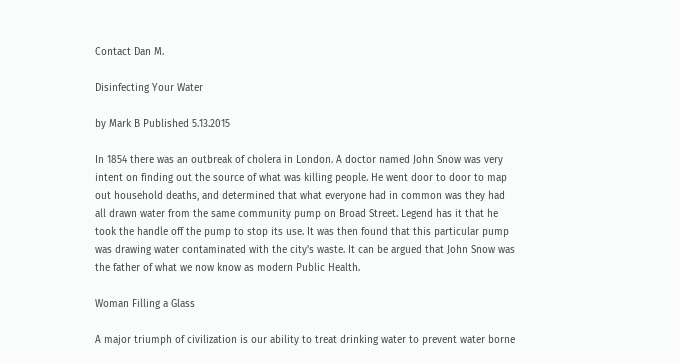Contact Dan M.

Disinfecting Your Water

by Mark B Published 5.13.2015

In 1854 there was an outbreak of cholera in London. A doctor named John Snow was very intent on finding out the source of what was killing people. He went door to door to map out household deaths, and determined that what everyone had in common was they had all drawn water from the same community pump on Broad Street. Legend has it that he took the handle off the pump to stop its use. It was then found that this particular pump was drawing water contaminated with the city's waste. It can be argued that John Snow was the father of what we now know as modern Public Health.

Woman Filling a Glass

A major triumph of civilization is our ability to treat drinking water to prevent water borne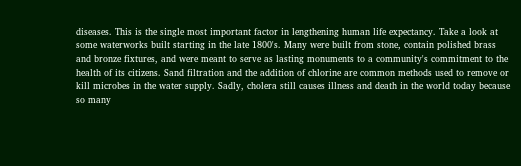diseases. This is the single most important factor in lengthening human life expectancy. Take a look at some waterworks built starting in the late 1800's. Many were built from stone, contain polished brass and bronze fixtures, and were meant to serve as lasting monuments to a community's commitment to the health of its citizens. Sand filtration and the addition of chlorine are common methods used to remove or kill microbes in the water supply. Sadly, cholera still causes illness and death in the world today because so many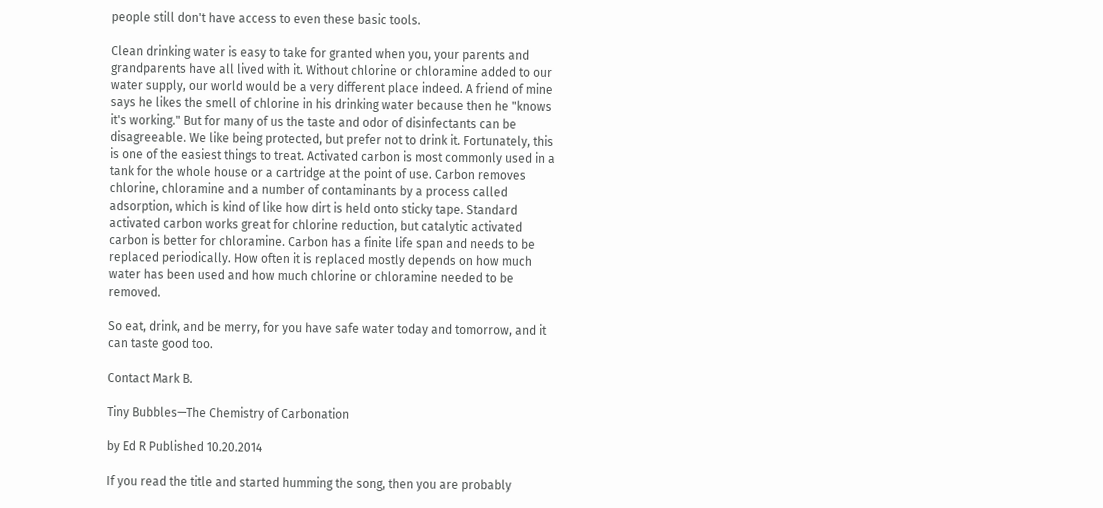people still don't have access to even these basic tools.

Clean drinking water is easy to take for granted when you, your parents and grandparents have all lived with it. Without chlorine or chloramine added to our water supply, our world would be a very different place indeed. A friend of mine says he likes the smell of chlorine in his drinking water because then he "knows it's working." But for many of us the taste and odor of disinfectants can be disagreeable. We like being protected, but prefer not to drink it. Fortunately, this is one of the easiest things to treat. Activated carbon is most commonly used in a tank for the whole house or a cartridge at the point of use. Carbon removes chlorine, chloramine and a number of contaminants by a process called adsorption, which is kind of like how dirt is held onto sticky tape. Standard activated carbon works great for chlorine reduction, but catalytic activated carbon is better for chloramine. Carbon has a finite life span and needs to be replaced periodically. How often it is replaced mostly depends on how much water has been used and how much chlorine or chloramine needed to be removed.

So eat, drink, and be merry, for you have safe water today and tomorrow, and it can taste good too.

Contact Mark B.

Tiny Bubbles—The Chemistry of Carbonation

by Ed R Published 10.20.2014

If you read the title and started humming the song, then you are probably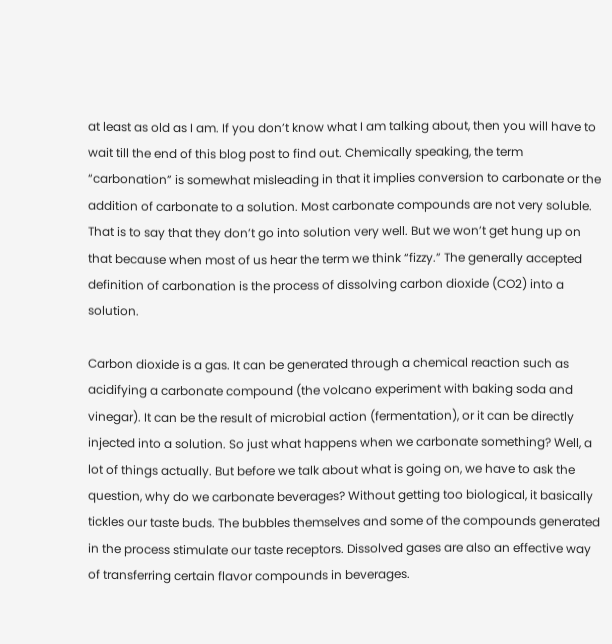at least as old as I am. If you don’t know what I am talking about, then you will have to wait till the end of this blog post to find out. Chemically speaking, the term “carbonation” is somewhat misleading in that it implies conversion to carbonate or the addition of carbonate to a solution. Most carbonate compounds are not very soluble. That is to say that they don’t go into solution very well. But we won’t get hung up on that because when most of us hear the term we think “fizzy.” The generally accepted definition of carbonation is the process of dissolving carbon dioxide (CO2) into a solution.

Carbon dioxide is a gas. It can be generated through a chemical reaction such as acidifying a carbonate compound (the volcano experiment with baking soda and vinegar). It can be the result of microbial action (fermentation), or it can be directly injected into a solution. So just what happens when we carbonate something? Well, a lot of things actually. But before we talk about what is going on, we have to ask the question, why do we carbonate beverages? Without getting too biological, it basically tickles our taste buds. The bubbles themselves and some of the compounds generated in the process stimulate our taste receptors. Dissolved gases are also an effective way of transferring certain flavor compounds in beverages.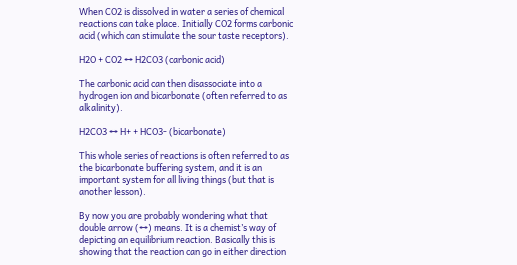When CO2 is dissolved in water a series of chemical reactions can take place. Initially CO2 forms carbonic acid (which can stimulate the sour taste receptors).

H2O + CO2 ↔ H2CO3 (carbonic acid)

The carbonic acid can then disassociate into a hydrogen ion and bicarbonate (often referred to as alkalinity).

H2CO3 ↔ H+ + HCO3- (bicarbonate)

This whole series of reactions is often referred to as the bicarbonate buffering system, and it is an important system for all living things (but that is another lesson).

By now you are probably wondering what that double arrow (↔) means. It is a chemist’s way of depicting an equilibrium reaction. Basically this is showing that the reaction can go in either direction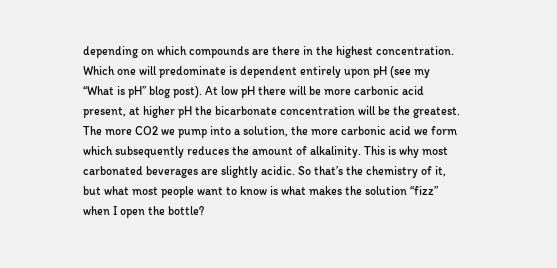depending on which compounds are there in the highest concentration. Which one will predominate is dependent entirely upon pH (see my “What is pH” blog post). At low pH there will be more carbonic acid present, at higher pH the bicarbonate concentration will be the greatest. The more CO2 we pump into a solution, the more carbonic acid we form which subsequently reduces the amount of alkalinity. This is why most carbonated beverages are slightly acidic. So that’s the chemistry of it, but what most people want to know is what makes the solution “fizz” when I open the bottle?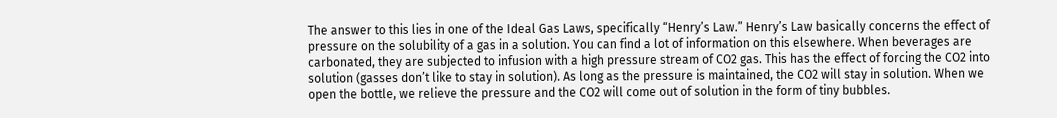The answer to this lies in one of the Ideal Gas Laws, specifically “Henry’s Law.” Henry’s Law basically concerns the effect of pressure on the solubility of a gas in a solution. You can find a lot of information on this elsewhere. When beverages are carbonated, they are subjected to infusion with a high pressure stream of CO2 gas. This has the effect of forcing the CO2 into solution (gasses don’t like to stay in solution). As long as the pressure is maintained, the CO2 will stay in solution. When we open the bottle, we relieve the pressure and the CO2 will come out of solution in the form of tiny bubbles.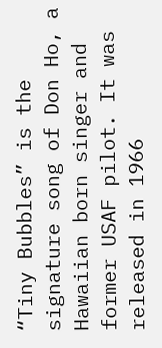“Tiny Bubbles” is the signature song of Don Ho, a Hawaiian born singer and former USAF pilot. It was released in 1966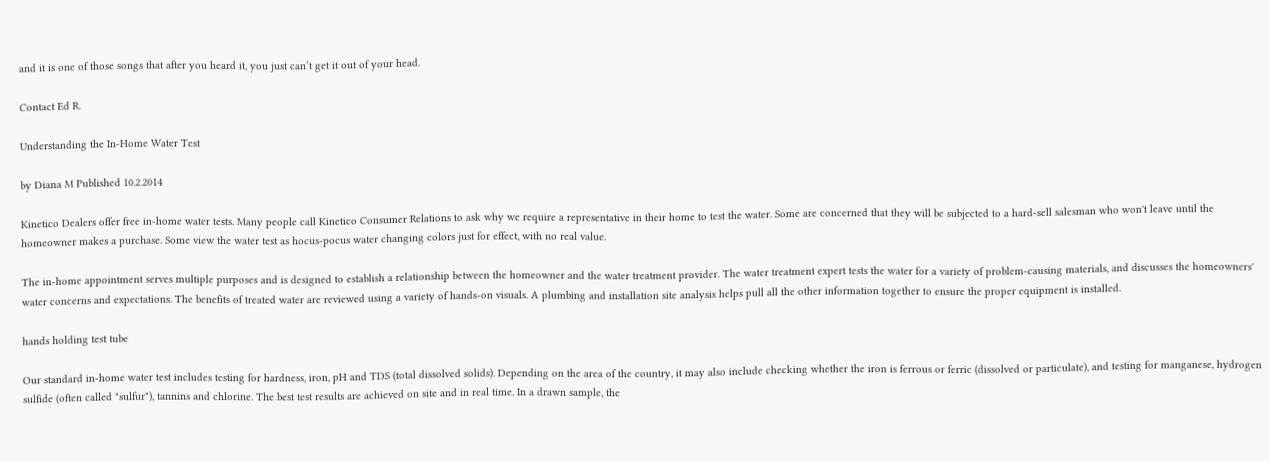and it is one of those songs that after you heard it, you just can’t get it out of your head.

Contact Ed R.

Understanding the In-Home Water Test

by Diana M Published 10.2.2014

Kinetico Dealers offer free in-home water tests. Many people call Kinetico Consumer Relations to ask why we require a representative in their home to test the water. Some are concerned that they will be subjected to a hard-sell salesman who won't leave until the homeowner makes a purchase. Some view the water test as hocus-pocus water changing colors just for effect, with no real value.

The in-home appointment serves multiple purposes and is designed to establish a relationship between the homeowner and the water treatment provider. The water treatment expert tests the water for a variety of problem-causing materials, and discusses the homeowners' water concerns and expectations. The benefits of treated water are reviewed using a variety of hands-on visuals. A plumbing and installation site analysis helps pull all the other information together to ensure the proper equipment is installed.

hands holding test tube

Our standard in-home water test includes testing for hardness, iron, pH and TDS (total dissolved solids). Depending on the area of the country, it may also include checking whether the iron is ferrous or ferric (dissolved or particulate), and testing for manganese, hydrogen sulfide (often called "sulfur"), tannins and chlorine. The best test results are achieved on site and in real time. In a drawn sample, the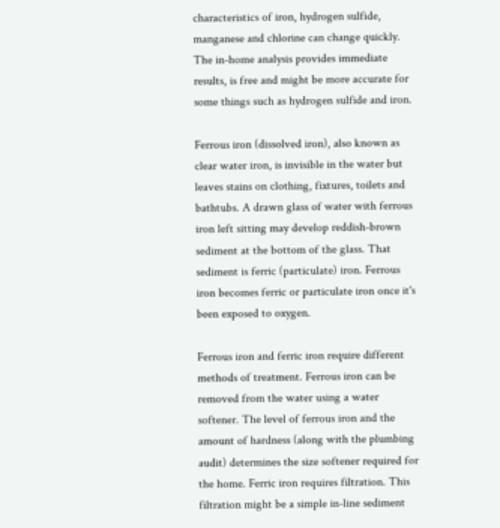characteristics of iron, hydrogen sulfide, manganese and chlorine can change quickly. The in-home analysis provides immediate results, is free and might be more accurate for some things such as hydrogen sulfide and iron.

Ferrous iron (dissolved iron), also known as clear water iron, is invisible in the water but leaves stains on clothing, fixtures, toilets and bathtubs. A drawn glass of water with ferrous iron left sitting may develop reddish-brown sediment at the bottom of the glass. That sediment is ferric (particulate) iron. Ferrous iron becomes ferric or particulate iron once it's been exposed to oxygen.

Ferrous iron and ferric iron require different methods of treatment. Ferrous iron can be removed from the water using a water softener. The level of ferrous iron and the amount of hardness (along with the plumbing audit) determines the size softener required for the home. Ferric iron requires filtration. This filtration might be a simple in-line sediment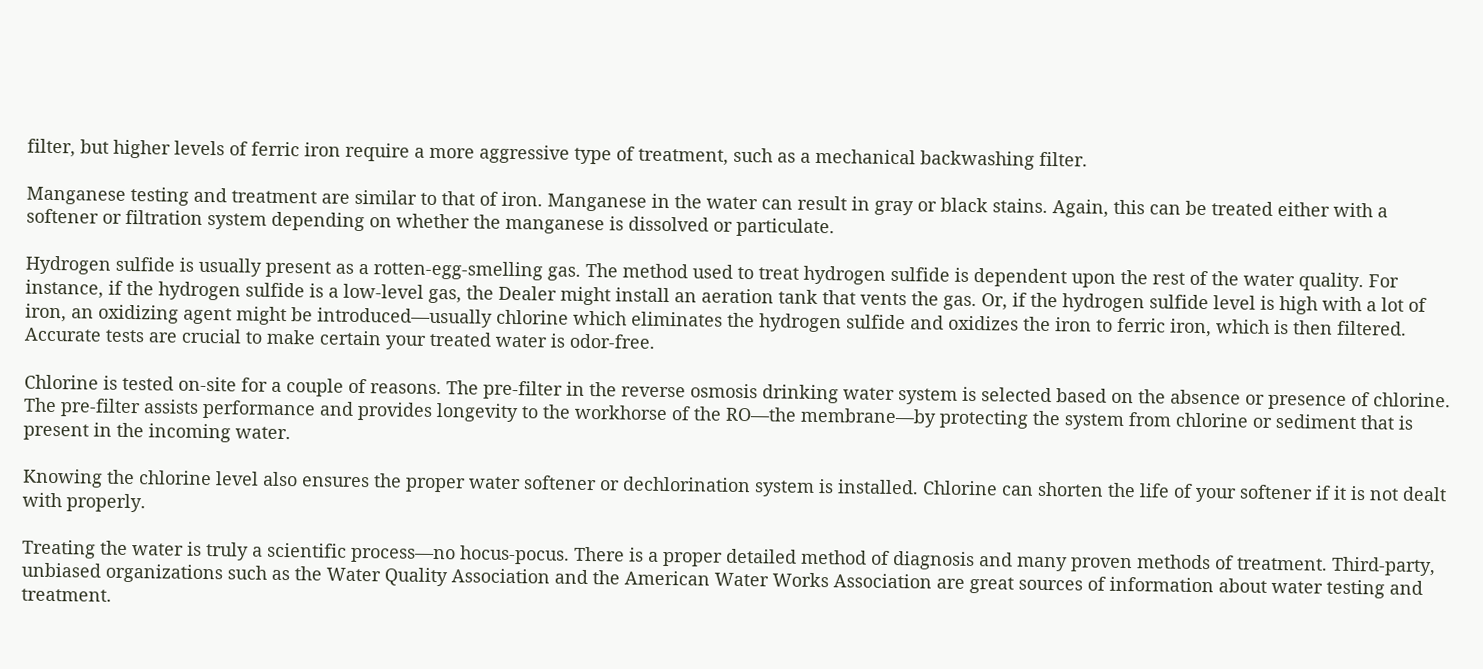filter, but higher levels of ferric iron require a more aggressive type of treatment, such as a mechanical backwashing filter.

Manganese testing and treatment are similar to that of iron. Manganese in the water can result in gray or black stains. Again, this can be treated either with a softener or filtration system depending on whether the manganese is dissolved or particulate.

Hydrogen sulfide is usually present as a rotten-egg-smelling gas. The method used to treat hydrogen sulfide is dependent upon the rest of the water quality. For instance, if the hydrogen sulfide is a low-level gas, the Dealer might install an aeration tank that vents the gas. Or, if the hydrogen sulfide level is high with a lot of iron, an oxidizing agent might be introduced—usually chlorine which eliminates the hydrogen sulfide and oxidizes the iron to ferric iron, which is then filtered. Accurate tests are crucial to make certain your treated water is odor-free.

Chlorine is tested on-site for a couple of reasons. The pre-filter in the reverse osmosis drinking water system is selected based on the absence or presence of chlorine. The pre-filter assists performance and provides longevity to the workhorse of the RO—the membrane—by protecting the system from chlorine or sediment that is present in the incoming water.

Knowing the chlorine level also ensures the proper water softener or dechlorination system is installed. Chlorine can shorten the life of your softener if it is not dealt with properly.

Treating the water is truly a scientific process—no hocus-pocus. There is a proper detailed method of diagnosis and many proven methods of treatment. Third-party, unbiased organizations such as the Water Quality Association and the American Water Works Association are great sources of information about water testing and treatment.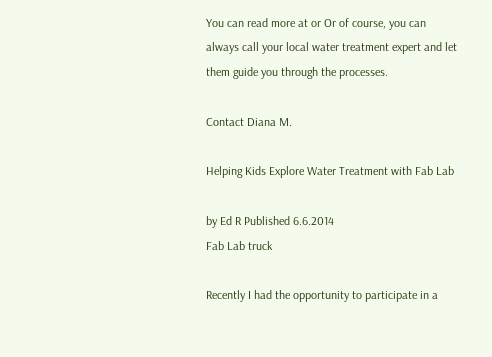You can read more at or Or of course, you can always call your local water treatment expert and let them guide you through the processes.

Contact Diana M.

Helping Kids Explore Water Treatment with Fab Lab

by Ed R Published 6.6.2014
Fab Lab truck

Recently I had the opportunity to participate in a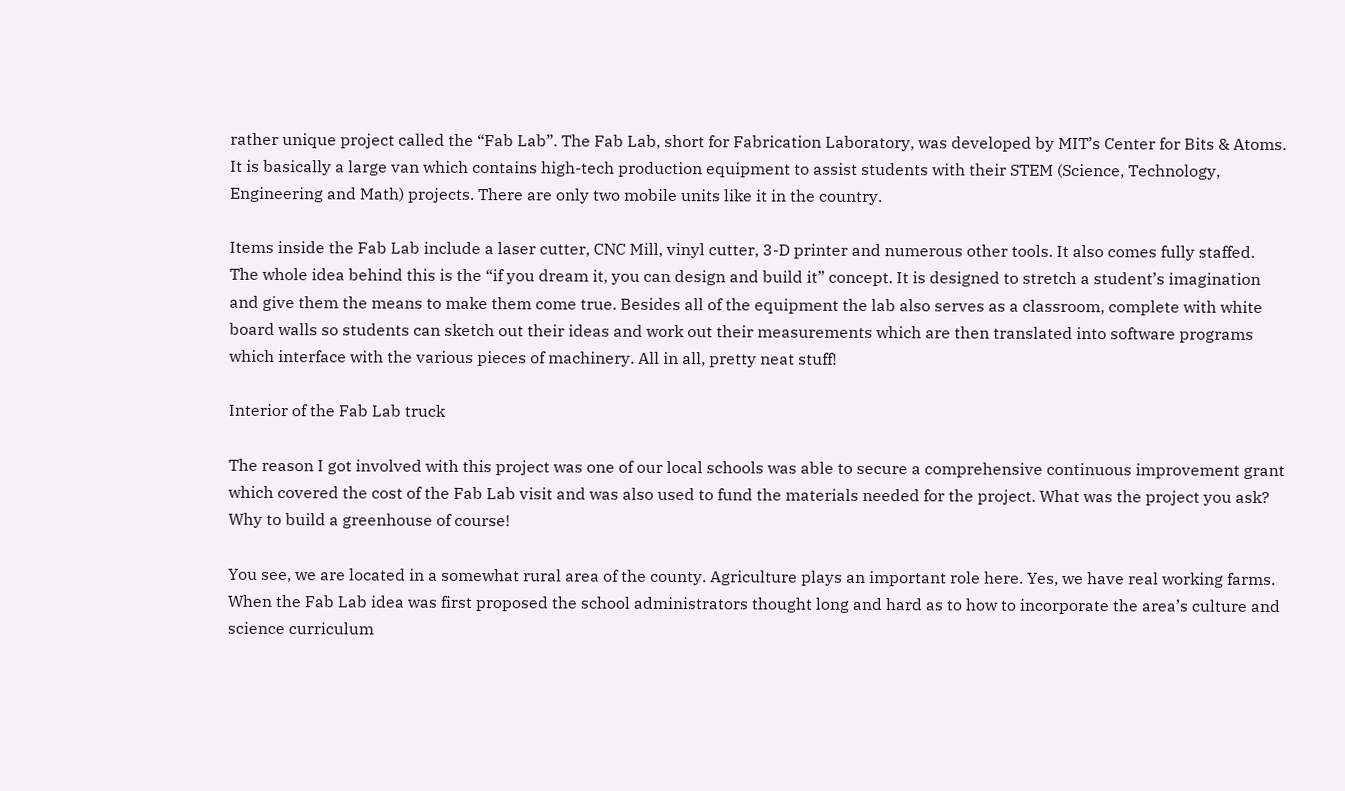rather unique project called the “Fab Lab”. The Fab Lab, short for Fabrication Laboratory, was developed by MIT’s Center for Bits & Atoms. It is basically a large van which contains high-tech production equipment to assist students with their STEM (Science, Technology, Engineering and Math) projects. There are only two mobile units like it in the country.

Items inside the Fab Lab include a laser cutter, CNC Mill, vinyl cutter, 3-D printer and numerous other tools. It also comes fully staffed. The whole idea behind this is the “if you dream it, you can design and build it” concept. It is designed to stretch a student’s imagination and give them the means to make them come true. Besides all of the equipment the lab also serves as a classroom, complete with white board walls so students can sketch out their ideas and work out their measurements which are then translated into software programs which interface with the various pieces of machinery. All in all, pretty neat stuff!

Interior of the Fab Lab truck

The reason I got involved with this project was one of our local schools was able to secure a comprehensive continuous improvement grant which covered the cost of the Fab Lab visit and was also used to fund the materials needed for the project. What was the project you ask? Why to build a greenhouse of course!

You see, we are located in a somewhat rural area of the county. Agriculture plays an important role here. Yes, we have real working farms. When the Fab Lab idea was first proposed the school administrators thought long and hard as to how to incorporate the area’s culture and science curriculum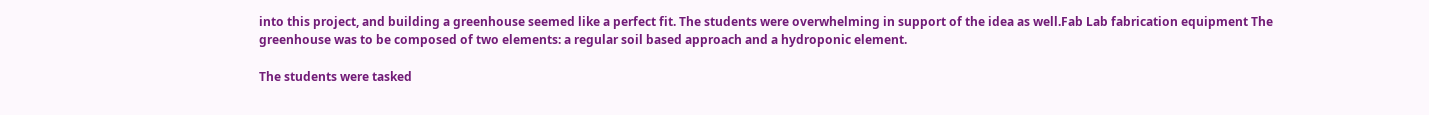into this project, and building a greenhouse seemed like a perfect fit. The students were overwhelming in support of the idea as well.Fab Lab fabrication equipment The greenhouse was to be composed of two elements: a regular soil based approach and a hydroponic element.

The students were tasked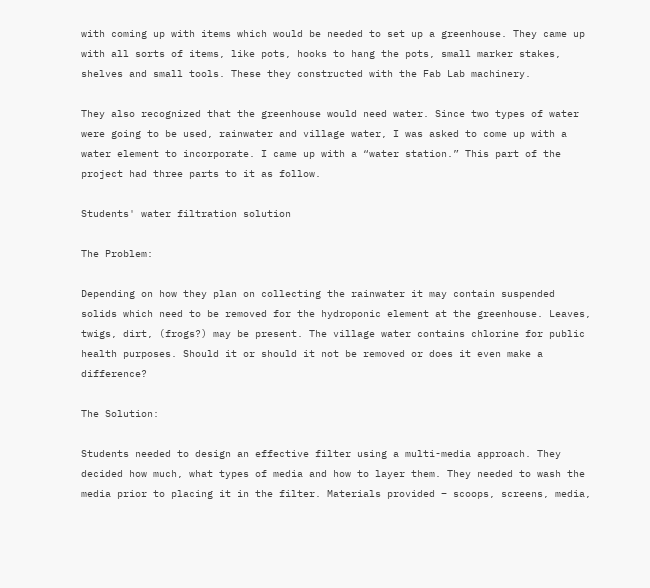with coming up with items which would be needed to set up a greenhouse. They came up with all sorts of items, like pots, hooks to hang the pots, small marker stakes, shelves and small tools. These they constructed with the Fab Lab machinery.

They also recognized that the greenhouse would need water. Since two types of water were going to be used, rainwater and village water, I was asked to come up with a water element to incorporate. I came up with a “water station.” This part of the project had three parts to it as follow.

Students' water filtration solution

The Problem:

Depending on how they plan on collecting the rainwater it may contain suspended solids which need to be removed for the hydroponic element at the greenhouse. Leaves, twigs, dirt, (frogs?) may be present. The village water contains chlorine for public health purposes. Should it or should it not be removed or does it even make a difference?

The Solution:

Students needed to design an effective filter using a multi-media approach. They decided how much, what types of media and how to layer them. They needed to wash the media prior to placing it in the filter. Materials provided – scoops, screens, media,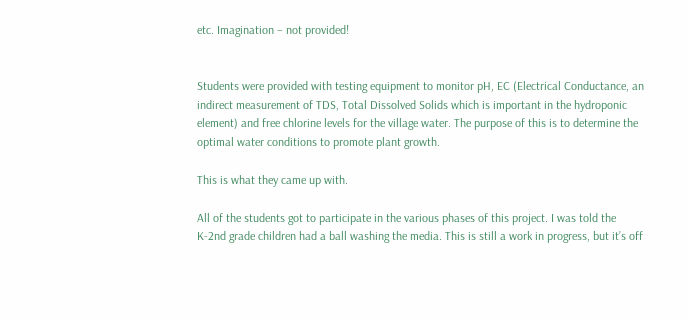etc. Imagination – not provided!


Students were provided with testing equipment to monitor pH, EC (Electrical Conductance, an indirect measurement of TDS, Total Dissolved Solids which is important in the hydroponic element) and free chlorine levels for the village water. The purpose of this is to determine the optimal water conditions to promote plant growth.

This is what they came up with.

All of the students got to participate in the various phases of this project. I was told the K-2nd grade children had a ball washing the media. This is still a work in progress, but it’s off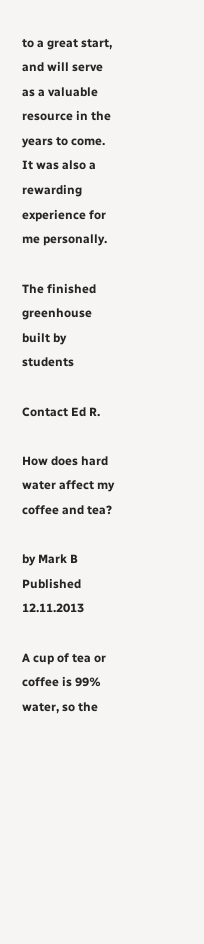to a great start, and will serve as a valuable resource in the years to come. It was also a rewarding experience for me personally.

The finished greenhouse built by students

Contact Ed R.

How does hard water affect my coffee and tea?

by Mark B Published 12.11.2013

A cup of tea or coffee is 99% water, so the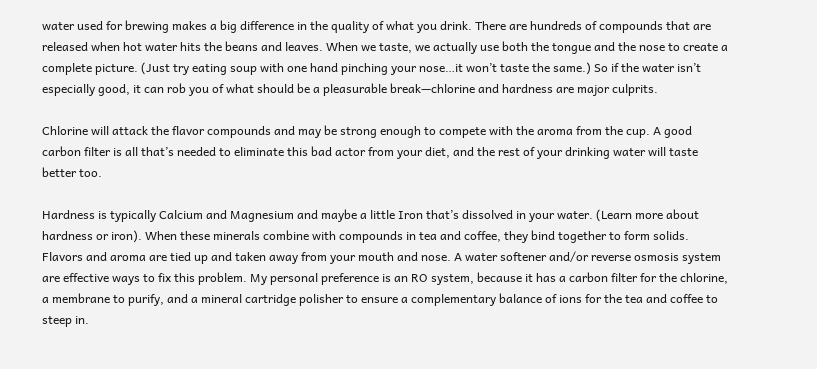water used for brewing makes a big difference in the quality of what you drink. There are hundreds of compounds that are released when hot water hits the beans and leaves. When we taste, we actually use both the tongue and the nose to create a complete picture. (Just try eating soup with one hand pinching your nose…it won’t taste the same.) So if the water isn’t especially good, it can rob you of what should be a pleasurable break—chlorine and hardness are major culprits.

Chlorine will attack the flavor compounds and may be strong enough to compete with the aroma from the cup. A good carbon filter is all that’s needed to eliminate this bad actor from your diet, and the rest of your drinking water will taste better too.

Hardness is typically Calcium and Magnesium and maybe a little Iron that’s dissolved in your water. (Learn more about hardness or iron). When these minerals combine with compounds in tea and coffee, they bind together to form solids. Flavors and aroma are tied up and taken away from your mouth and nose. A water softener and/or reverse osmosis system are effective ways to fix this problem. My personal preference is an RO system, because it has a carbon filter for the chlorine, a membrane to purify, and a mineral cartridge polisher to ensure a complementary balance of ions for the tea and coffee to steep in.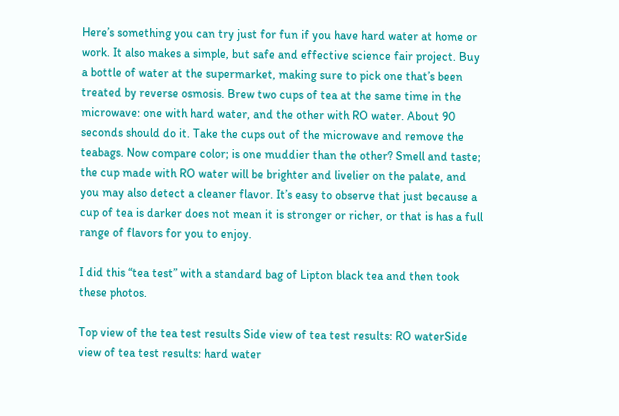Here’s something you can try just for fun if you have hard water at home or work. It also makes a simple, but safe and effective science fair project. Buy a bottle of water at the supermarket, making sure to pick one that’s been treated by reverse osmosis. Brew two cups of tea at the same time in the microwave: one with hard water, and the other with RO water. About 90 seconds should do it. Take the cups out of the microwave and remove the teabags. Now compare color; is one muddier than the other? Smell and taste; the cup made with RO water will be brighter and livelier on the palate, and you may also detect a cleaner flavor. It’s easy to observe that just because a cup of tea is darker does not mean it is stronger or richer, or that is has a full range of flavors for you to enjoy.

I did this “tea test” with a standard bag of Lipton black tea and then took these photos.

Top view of the tea test results Side view of tea test results: RO waterSide view of tea test results: hard water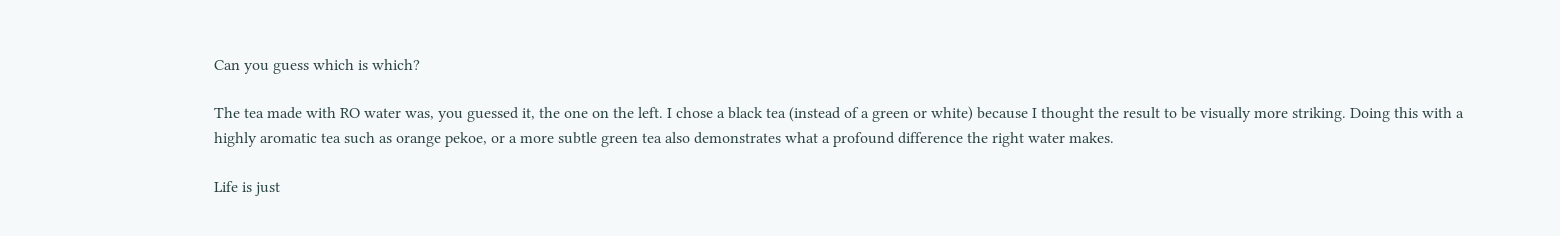Can you guess which is which?

The tea made with RO water was, you guessed it, the one on the left. I chose a black tea (instead of a green or white) because I thought the result to be visually more striking. Doing this with a highly aromatic tea such as orange pekoe, or a more subtle green tea also demonstrates what a profound difference the right water makes.

Life is just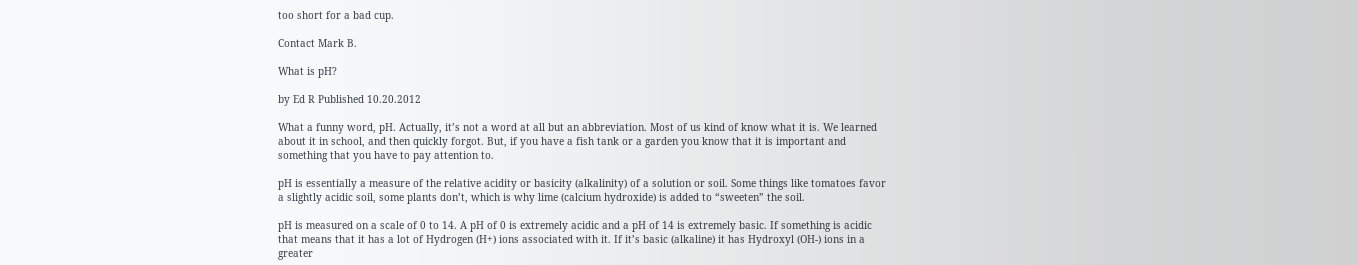too short for a bad cup.

Contact Mark B.

What is pH?

by Ed R Published 10.20.2012

What a funny word, pH. Actually, it’s not a word at all but an abbreviation. Most of us kind of know what it is. We learned about it in school, and then quickly forgot. But, if you have a fish tank or a garden you know that it is important and something that you have to pay attention to.

pH is essentially a measure of the relative acidity or basicity (alkalinity) of a solution or soil. Some things like tomatoes favor a slightly acidic soil, some plants don’t, which is why lime (calcium hydroxide) is added to “sweeten” the soil.

pH is measured on a scale of 0 to 14. A pH of 0 is extremely acidic and a pH of 14 is extremely basic. If something is acidic that means that it has a lot of Hydrogen (H+) ions associated with it. If it’s basic (alkaline) it has Hydroxyl (OH-) ions in a greater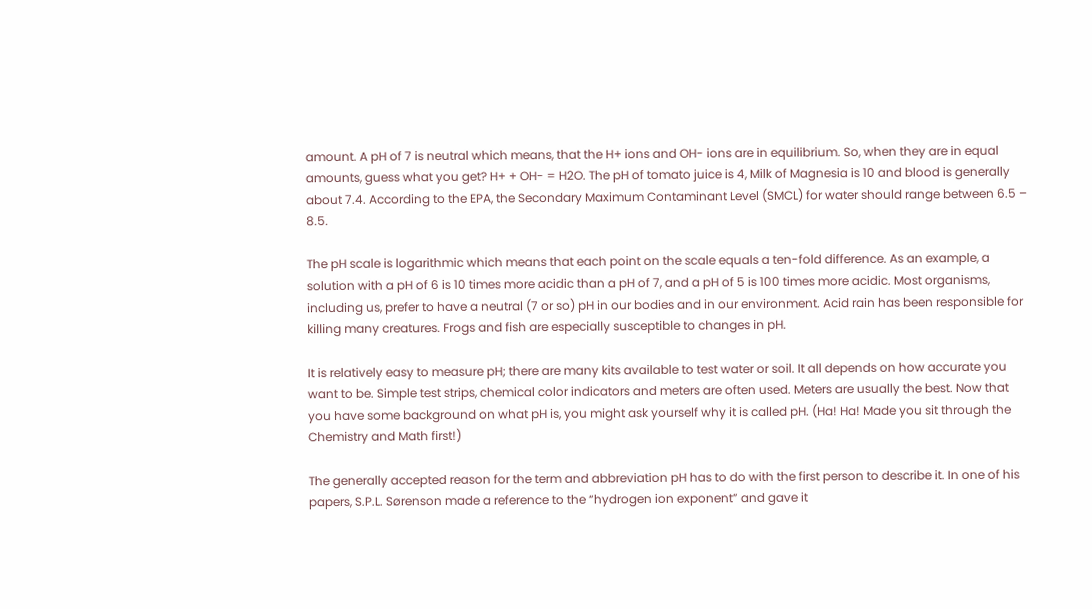amount. A pH of 7 is neutral which means, that the H+ ions and OH- ions are in equilibrium. So, when they are in equal amounts, guess what you get? H+ + OH- = H2O. The pH of tomato juice is 4, Milk of Magnesia is 10 and blood is generally about 7.4. According to the EPA, the Secondary Maximum Contaminant Level (SMCL) for water should range between 6.5 – 8.5.

The pH scale is logarithmic which means that each point on the scale equals a ten-fold difference. As an example, a solution with a pH of 6 is 10 times more acidic than a pH of 7, and a pH of 5 is 100 times more acidic. Most organisms, including us, prefer to have a neutral (7 or so) pH in our bodies and in our environment. Acid rain has been responsible for killing many creatures. Frogs and fish are especially susceptible to changes in pH.

It is relatively easy to measure pH; there are many kits available to test water or soil. It all depends on how accurate you want to be. Simple test strips, chemical color indicators and meters are often used. Meters are usually the best. Now that you have some background on what pH is, you might ask yourself why it is called pH. (Ha! Ha! Made you sit through the Chemistry and Math first!)

The generally accepted reason for the term and abbreviation pH has to do with the first person to describe it. In one of his papers, S.P.L. Sørenson made a reference to the “hydrogen ion exponent” and gave it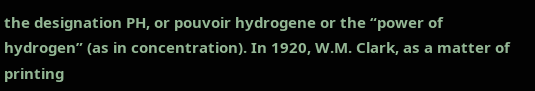the designation PH, or pouvoir hydrogene or the “power of hydrogen” (as in concentration). In 1920, W.M. Clark, as a matter of printing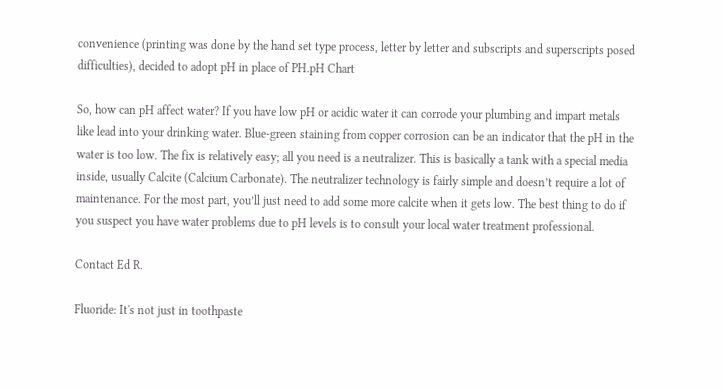convenience (printing was done by the hand set type process, letter by letter and subscripts and superscripts posed difficulties), decided to adopt pH in place of PH.pH Chart

So, how can pH affect water? If you have low pH or acidic water it can corrode your plumbing and impart metals like lead into your drinking water. Blue-green staining from copper corrosion can be an indicator that the pH in the water is too low. The fix is relatively easy; all you need is a neutralizer. This is basically a tank with a special media inside, usually Calcite (Calcium Carbonate). The neutralizer technology is fairly simple and doesn’t require a lot of maintenance. For the most part, you’ll just need to add some more calcite when it gets low. The best thing to do if you suspect you have water problems due to pH levels is to consult your local water treatment professional.

Contact Ed R.

Fluoride: It's not just in toothpaste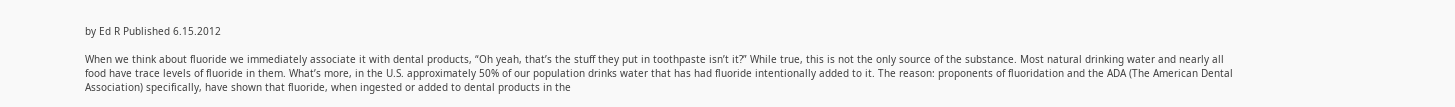by Ed R Published 6.15.2012

When we think about fluoride we immediately associate it with dental products, “Oh yeah, that’s the stuff they put in toothpaste isn’t it?” While true, this is not the only source of the substance. Most natural drinking water and nearly all food have trace levels of fluoride in them. What’s more, in the U.S. approximately 50% of our population drinks water that has had fluoride intentionally added to it. The reason: proponents of fluoridation and the ADA (The American Dental Association) specifically, have shown that fluoride, when ingested or added to dental products in the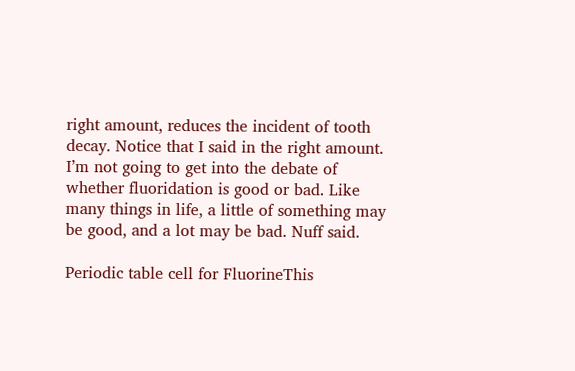right amount, reduces the incident of tooth decay. Notice that I said in the right amount. I’m not going to get into the debate of whether fluoridation is good or bad. Like many things in life, a little of something may be good, and a lot may be bad. Nuff said.

Periodic table cell for FluorineThis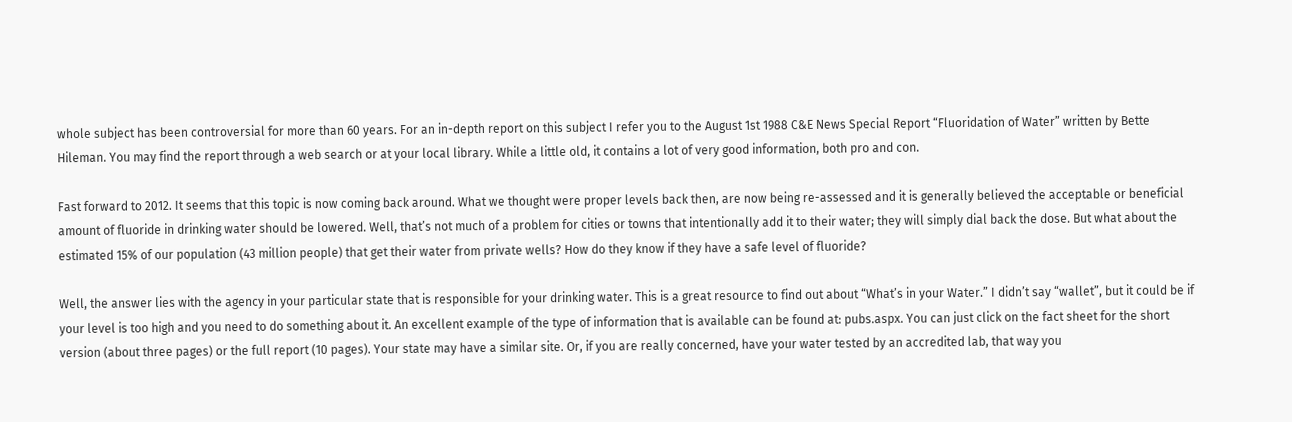whole subject has been controversial for more than 60 years. For an in-depth report on this subject I refer you to the August 1st 1988 C&E News Special Report “Fluoridation of Water” written by Bette Hileman. You may find the report through a web search or at your local library. While a little old, it contains a lot of very good information, both pro and con.

Fast forward to 2012. It seems that this topic is now coming back around. What we thought were proper levels back then, are now being re-assessed and it is generally believed the acceptable or beneficial amount of fluoride in drinking water should be lowered. Well, that’s not much of a problem for cities or towns that intentionally add it to their water; they will simply dial back the dose. But what about the estimated 15% of our population (43 million people) that get their water from private wells? How do they know if they have a safe level of fluoride?

Well, the answer lies with the agency in your particular state that is responsible for your drinking water. This is a great resource to find out about “What’s in your Water.” I didn’t say “wallet”, but it could be if your level is too high and you need to do something about it. An excellent example of the type of information that is available can be found at: pubs.aspx. You can just click on the fact sheet for the short version (about three pages) or the full report (10 pages). Your state may have a similar site. Or, if you are really concerned, have your water tested by an accredited lab, that way you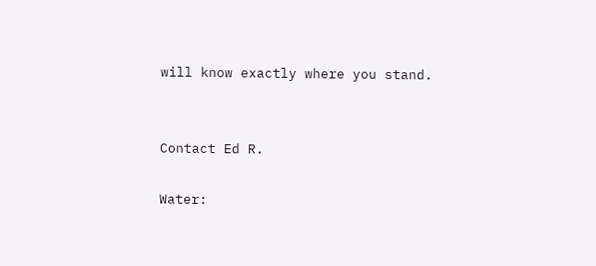will know exactly where you stand.


Contact Ed R.

Water: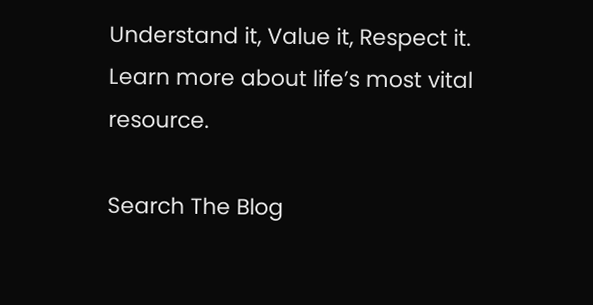Understand it, Value it, Respect it. Learn more about life’s most vital resource.

Search The Blog